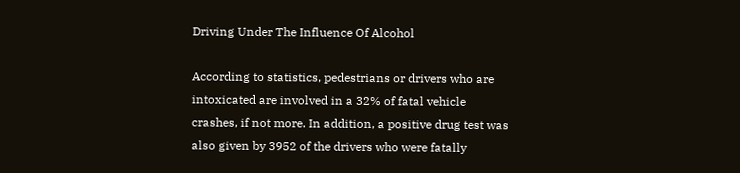Driving Under The Influence Of Alcohol

According to statistics, pedestrians or drivers who are intoxicated are involved in a 32% of fatal vehicle crashes, if not more. In addition, a positive drug test was also given by 3952 of the drivers who were fatally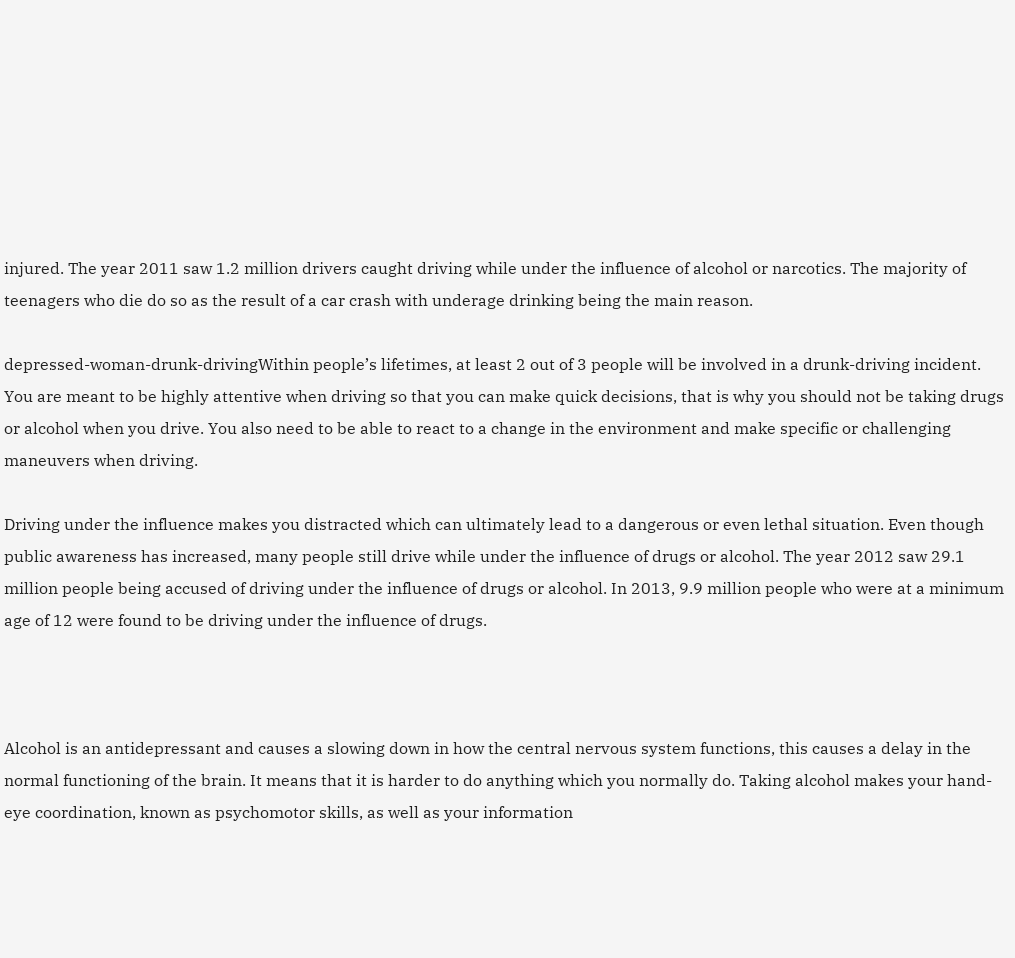injured. The year 2011 saw 1.2 million drivers caught driving while under the influence of alcohol or narcotics. The majority of teenagers who die do so as the result of a car crash with underage drinking being the main reason.

depressed-woman-drunk-drivingWithin people’s lifetimes, at least 2 out of 3 people will be involved in a drunk-driving incident. You are meant to be highly attentive when driving so that you can make quick decisions, that is why you should not be taking drugs or alcohol when you drive. You also need to be able to react to a change in the environment and make specific or challenging maneuvers when driving.

Driving under the influence makes you distracted which can ultimately lead to a dangerous or even lethal situation. Even though public awareness has increased, many people still drive while under the influence of drugs or alcohol. The year 2012 saw 29.1 million people being accused of driving under the influence of drugs or alcohol. In 2013, 9.9 million people who were at a minimum age of 12 were found to be driving under the influence of drugs.



Alcohol is an antidepressant and causes a slowing down in how the central nervous system functions, this causes a delay in the normal functioning of the brain. It means that it is harder to do anything which you normally do. Taking alcohol makes your hand-eye coordination, known as psychomotor skills, as well as your information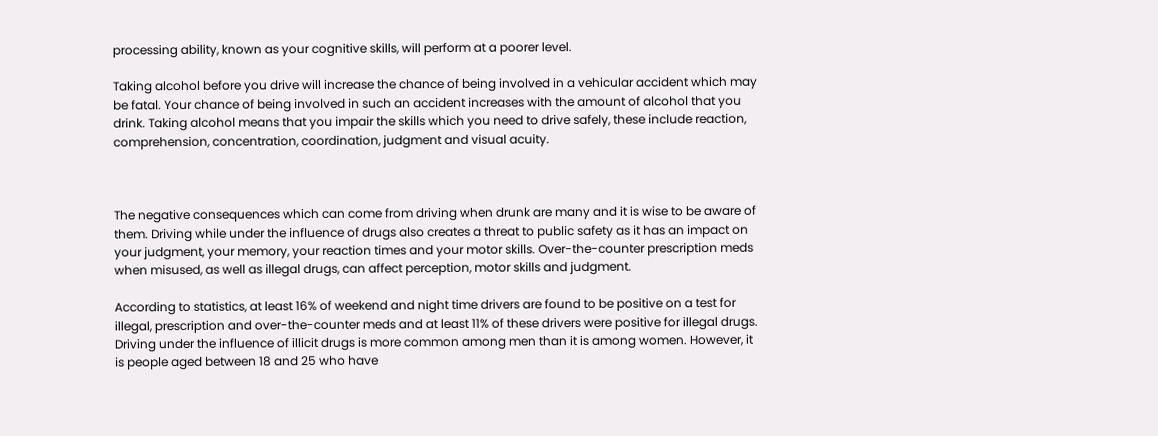processing ability, known as your cognitive skills, will perform at a poorer level.

Taking alcohol before you drive will increase the chance of being involved in a vehicular accident which may be fatal. Your chance of being involved in such an accident increases with the amount of alcohol that you drink. Taking alcohol means that you impair the skills which you need to drive safely, these include reaction, comprehension, concentration, coordination, judgment and visual acuity.



The negative consequences which can come from driving when drunk are many and it is wise to be aware of them. Driving while under the influence of drugs also creates a threat to public safety as it has an impact on your judgment, your memory, your reaction times and your motor skills. Over-the-counter prescription meds when misused, as well as illegal drugs, can affect perception, motor skills and judgment.

According to statistics, at least 16% of weekend and night time drivers are found to be positive on a test for illegal, prescription and over-the-counter meds and at least 11% of these drivers were positive for illegal drugs. Driving under the influence of illicit drugs is more common among men than it is among women. However, it is people aged between 18 and 25 who have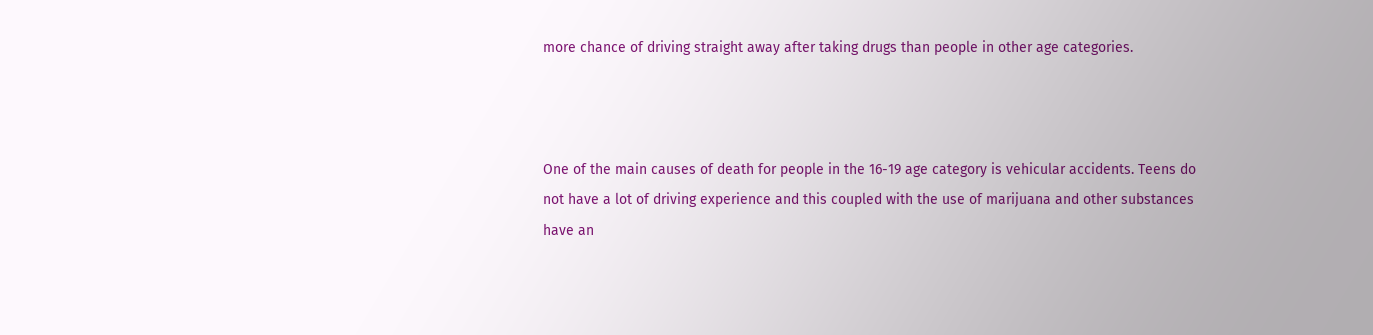more chance of driving straight away after taking drugs than people in other age categories.



One of the main causes of death for people in the 16-19 age category is vehicular accidents. Teens do not have a lot of driving experience and this coupled with the use of marijuana and other substances have an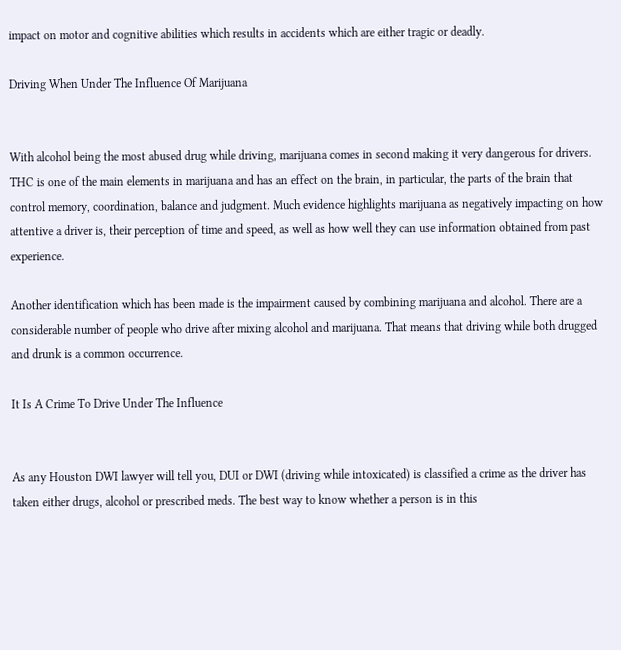impact on motor and cognitive abilities which results in accidents which are either tragic or deadly.

Driving When Under The Influence Of Marijuana


With alcohol being the most abused drug while driving, marijuana comes in second making it very dangerous for drivers. THC is one of the main elements in marijuana and has an effect on the brain, in particular, the parts of the brain that control memory, coordination, balance and judgment. Much evidence highlights marijuana as negatively impacting on how attentive a driver is, their perception of time and speed, as well as how well they can use information obtained from past experience.

Another identification which has been made is the impairment caused by combining marijuana and alcohol. There are a considerable number of people who drive after mixing alcohol and marijuana. That means that driving while both drugged and drunk is a common occurrence.

It Is A Crime To Drive Under The Influence


As any Houston DWI lawyer will tell you, DUI or DWI (driving while intoxicated) is classified a crime as the driver has taken either drugs, alcohol or prescribed meds. The best way to know whether a person is in this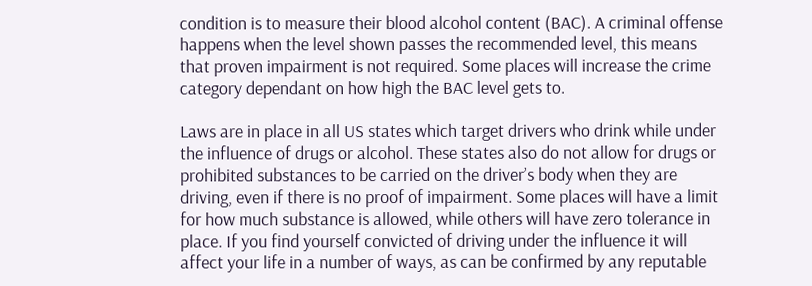condition is to measure their blood alcohol content (BAC). A criminal offense happens when the level shown passes the recommended level, this means that proven impairment is not required. Some places will increase the crime category dependant on how high the BAC level gets to.

Laws are in place in all US states which target drivers who drink while under the influence of drugs or alcohol. These states also do not allow for drugs or prohibited substances to be carried on the driver’s body when they are driving, even if there is no proof of impairment. Some places will have a limit for how much substance is allowed, while others will have zero tolerance in place. If you find yourself convicted of driving under the influence it will affect your life in a number of ways, as can be confirmed by any reputable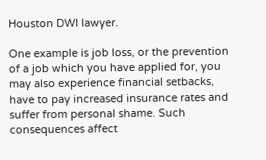Houston DWI lawyer.

One example is job loss, or the prevention of a job which you have applied for, you may also experience financial setbacks, have to pay increased insurance rates and suffer from personal shame. Such consequences affect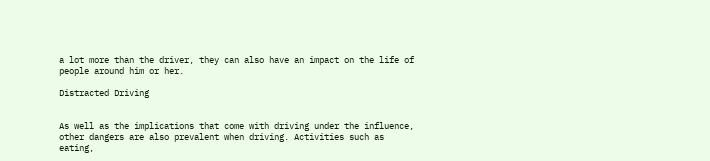a lot more than the driver, they can also have an impact on the life of people around him or her.

Distracted Driving


As well as the implications that come with driving under the influence, other dangers are also prevalent when driving. Activities such as eating,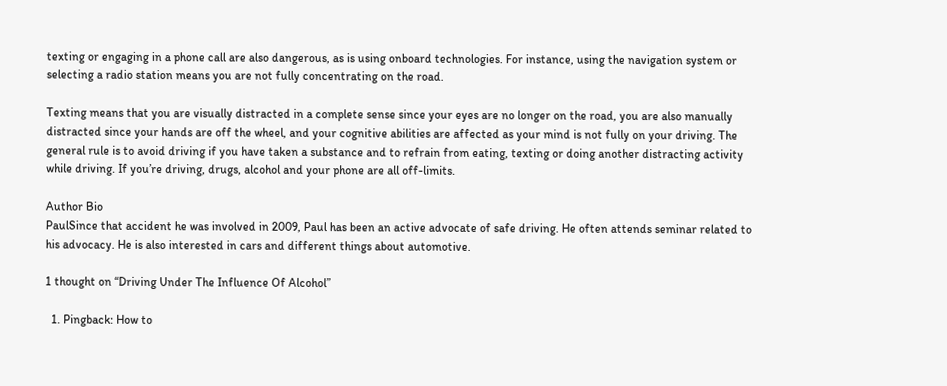texting or engaging in a phone call are also dangerous, as is using onboard technologies. For instance, using the navigation system or selecting a radio station means you are not fully concentrating on the road.

Texting means that you are visually distracted in a complete sense since your eyes are no longer on the road, you are also manually distracted since your hands are off the wheel, and your cognitive abilities are affected as your mind is not fully on your driving. The general rule is to avoid driving if you have taken a substance and to refrain from eating, texting or doing another distracting activity while driving. If you’re driving, drugs, alcohol and your phone are all off-limits.

Author Bio
PaulSince that accident he was involved in 2009, Paul has been an active advocate of safe driving. He often attends seminar related to his advocacy. He is also interested in cars and different things about automotive.

1 thought on “Driving Under The Influence Of Alcohol”

  1. Pingback: How to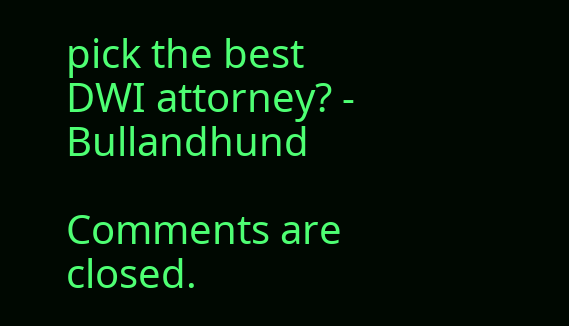pick the best DWI attorney? - Bullandhund

Comments are closed.